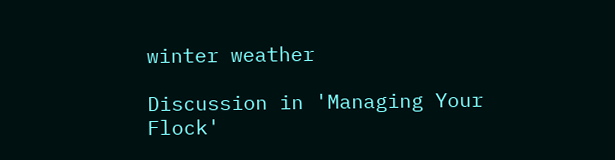winter weather

Discussion in 'Managing Your Flock'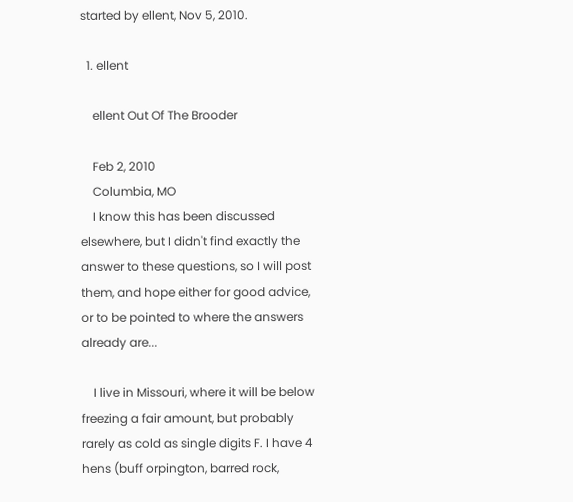started by ellent, Nov 5, 2010.

  1. ellent

    ellent Out Of The Brooder

    Feb 2, 2010
    Columbia, MO
    I know this has been discussed elsewhere, but I didn't find exactly the answer to these questions, so I will post them, and hope either for good advice, or to be pointed to where the answers already are...

    I live in Missouri, where it will be below freezing a fair amount, but probably rarely as cold as single digits F. I have 4 hens (buff orpington, barred rock,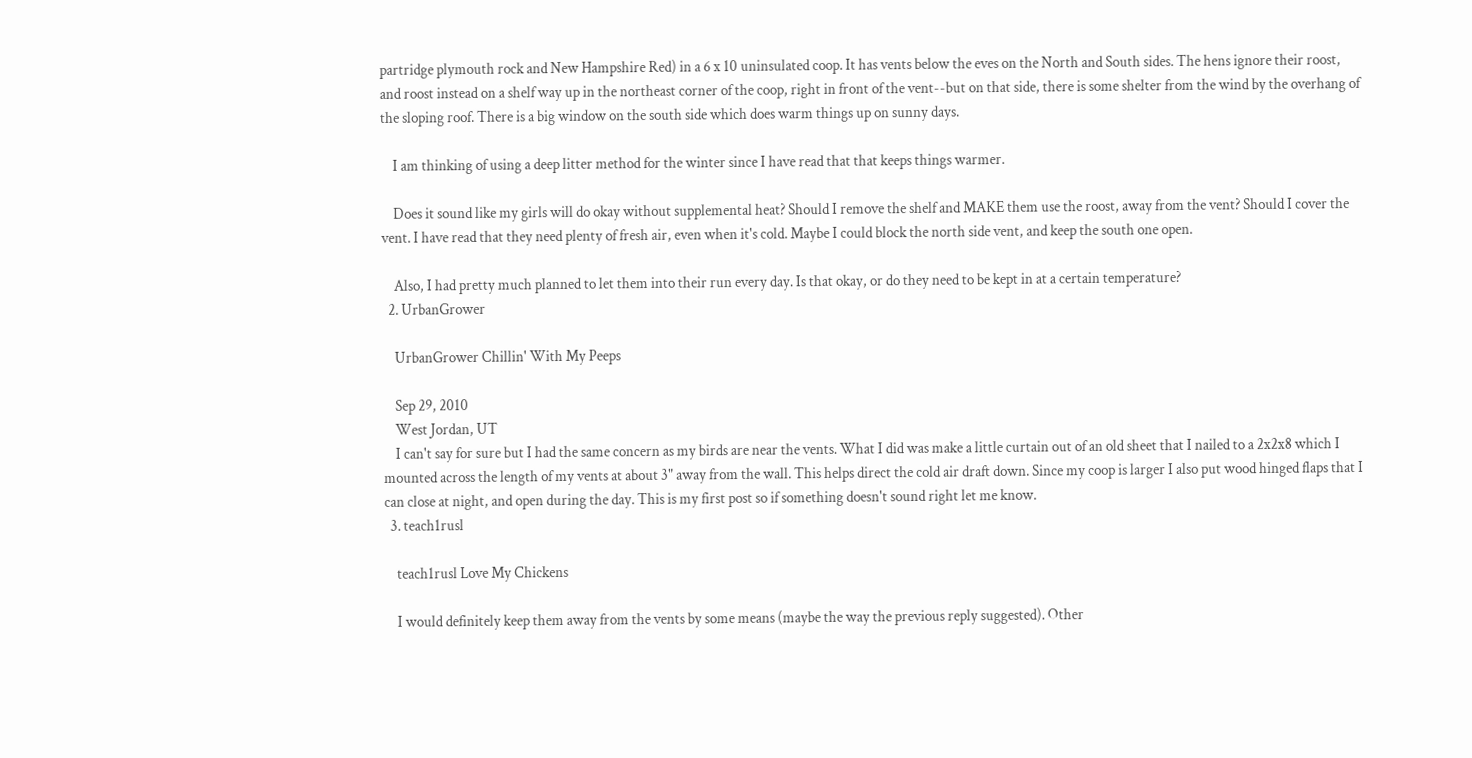partridge plymouth rock and New Hampshire Red) in a 6 x 10 uninsulated coop. It has vents below the eves on the North and South sides. The hens ignore their roost, and roost instead on a shelf way up in the northeast corner of the coop, right in front of the vent--but on that side, there is some shelter from the wind by the overhang of the sloping roof. There is a big window on the south side which does warm things up on sunny days.

    I am thinking of using a deep litter method for the winter since I have read that that keeps things warmer.

    Does it sound like my girls will do okay without supplemental heat? Should I remove the shelf and MAKE them use the roost, away from the vent? Should I cover the vent. I have read that they need plenty of fresh air, even when it's cold. Maybe I could block the north side vent, and keep the south one open.

    Also, I had pretty much planned to let them into their run every day. Is that okay, or do they need to be kept in at a certain temperature?
  2. UrbanGrower

    UrbanGrower Chillin' With My Peeps

    Sep 29, 2010
    West Jordan, UT
    I can't say for sure but I had the same concern as my birds are near the vents. What I did was make a little curtain out of an old sheet that I nailed to a 2x2x8 which I mounted across the length of my vents at about 3" away from the wall. This helps direct the cold air draft down. Since my coop is larger I also put wood hinged flaps that I can close at night, and open during the day. This is my first post so if something doesn't sound right let me know.
  3. teach1rusl

    teach1rusl Love My Chickens

    I would definitely keep them away from the vents by some means (maybe the way the previous reply suggested). Other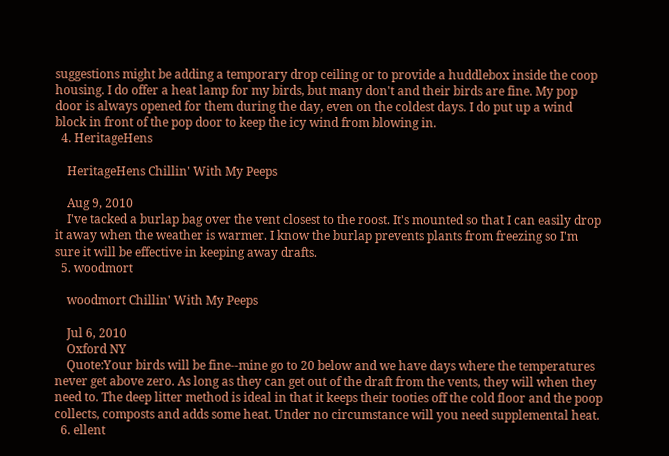suggestions might be adding a temporary drop ceiling or to provide a huddlebox inside the coop housing. I do offer a heat lamp for my birds, but many don't and their birds are fine. My pop door is always opened for them during the day, even on the coldest days. I do put up a wind block in front of the pop door to keep the icy wind from blowing in.
  4. HeritageHens

    HeritageHens Chillin' With My Peeps

    Aug 9, 2010
    I've tacked a burlap bag over the vent closest to the roost. It's mounted so that I can easily drop it away when the weather is warmer. I know the burlap prevents plants from freezing so I'm sure it will be effective in keeping away drafts.
  5. woodmort

    woodmort Chillin' With My Peeps

    Jul 6, 2010
    Oxford NY
    Quote:Your birds will be fine--mine go to 20 below and we have days where the temperatures never get above zero. As long as they can get out of the draft from the vents, they will when they need to. The deep litter method is ideal in that it keeps their tooties off the cold floor and the poop collects, composts and adds some heat. Under no circumstance will you need supplemental heat.
  6. ellent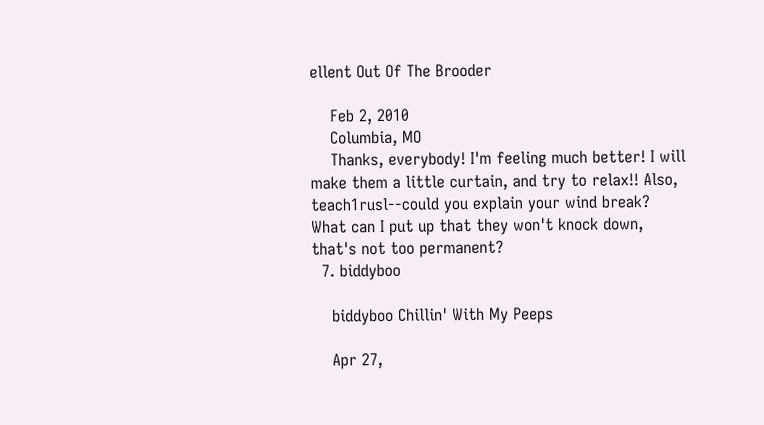ellent Out Of The Brooder

    Feb 2, 2010
    Columbia, MO
    Thanks, everybody! I'm feeling much better! I will make them a little curtain, and try to relax!! Also, teach1rusl--could you explain your wind break? What can I put up that they won't knock down, that's not too permanent?
  7. biddyboo

    biddyboo Chillin' With My Peeps

    Apr 27,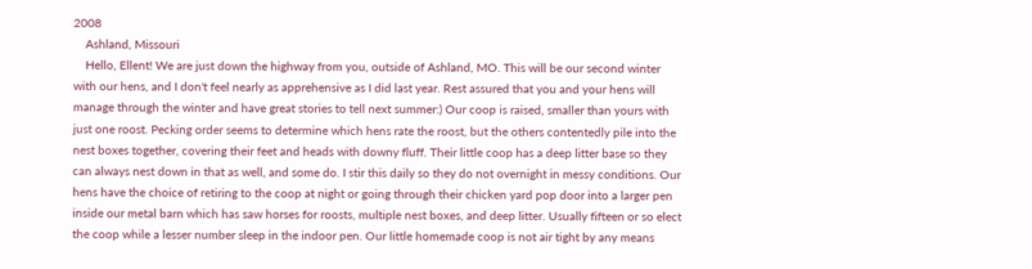2008
    Ashland, Missouri
    Hello, Ellent! We are just down the highway from you, outside of Ashland, MO. This will be our second winter with our hens, and I don't feel nearly as apprehensive as I did last year. Rest assured that you and your hens will manage through the winter and have great stories to tell next summer:) Our coop is raised, smaller than yours with just one roost. Pecking order seems to determine which hens rate the roost, but the others contentedly pile into the nest boxes together, covering their feet and heads with downy fluff. Their little coop has a deep litter base so they can always nest down in that as well, and some do. I stir this daily so they do not overnight in messy conditions. Our hens have the choice of retiring to the coop at night or going through their chicken yard pop door into a larger pen inside our metal barn which has saw horses for roosts, multiple nest boxes, and deep litter. Usually fifteen or so elect the coop while a lesser number sleep in the indoor pen. Our little homemade coop is not air tight by any means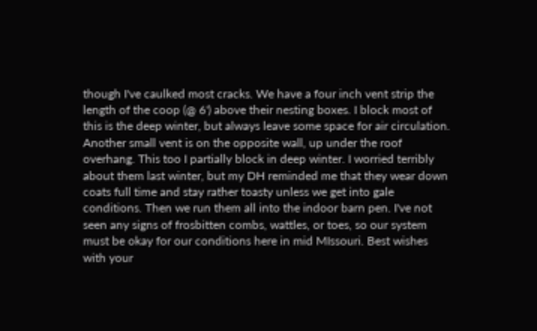though I've caulked most cracks. We have a four inch vent strip the length of the coop (@ 6') above their nesting boxes. I block most of this is the deep winter, but always leave some space for air circulation. Another small vent is on the opposite wall, up under the roof overhang. This too I partially block in deep winter. I worried terribly about them last winter, but my DH reminded me that they wear down coats full time and stay rather toasty unless we get into gale conditions. Then we run them all into the indoor barn pen. I've not seen any signs of frosbitten combs, wattles, or toes, so our system must be okay for our conditions here in mid MIssouri. Best wishes with your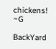chickens! ~G

BackYard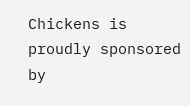Chickens is proudly sponsored by